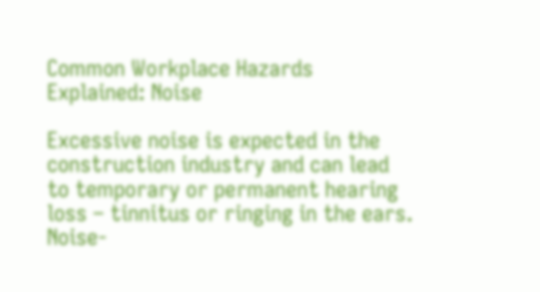Common Workplace Hazards Explained: Noise

Excessive noise is expected in the construction industry and can lead to temporary or permanent hearing loss – tinnitus or ringing in the ears. Noise-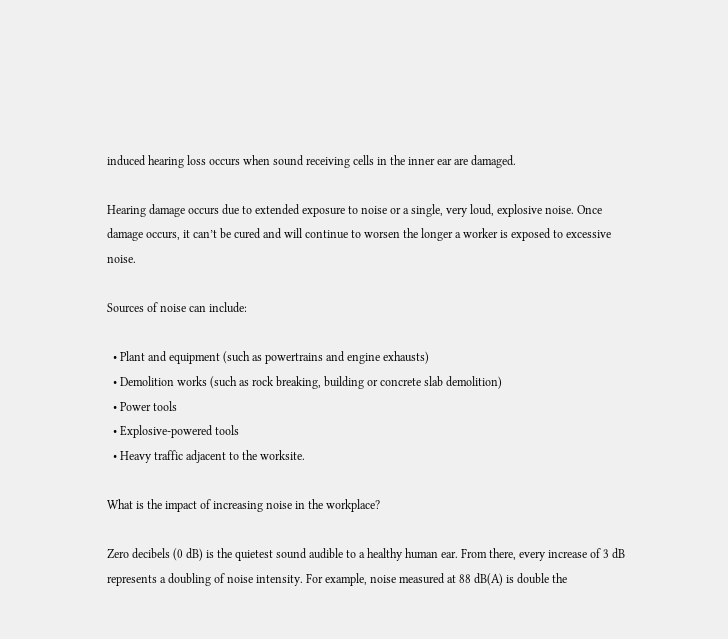induced hearing loss occurs when sound receiving cells in the inner ear are damaged.

Hearing damage occurs due to extended exposure to noise or a single, very loud, explosive noise. Once damage occurs, it can’t be cured and will continue to worsen the longer a worker is exposed to excessive noise.

Sources of noise can include:

  • Plant and equipment (such as powertrains and engine exhausts)
  • Demolition works (such as rock breaking, building or concrete slab demolition)
  • Power tools
  • Explosive-powered tools
  • Heavy traffic adjacent to the worksite.

What is the impact of increasing noise in the workplace?

Zero decibels (0 dB) is the quietest sound audible to a healthy human ear. From there, every increase of 3 dB represents a doubling of noise intensity. For example, noise measured at 88 dB(A) is double the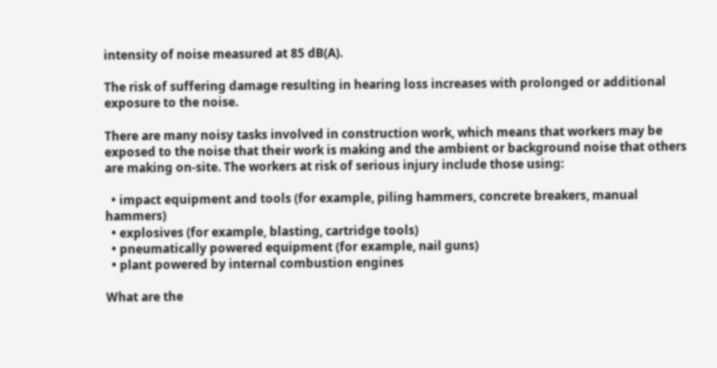intensity of noise measured at 85 dB(A).

The risk of suffering damage resulting in hearing loss increases with prolonged or additional exposure to the noise.

There are many noisy tasks involved in construction work, which means that workers may be exposed to the noise that their work is making and the ambient or background noise that others are making on-site. The workers at risk of serious injury include those using:

  • impact equipment and tools (for example, piling hammers, concrete breakers, manual hammers)
  • explosives (for example, blasting, cartridge tools)
  • pneumatically powered equipment (for example, nail guns)
  • plant powered by internal combustion engines

What are the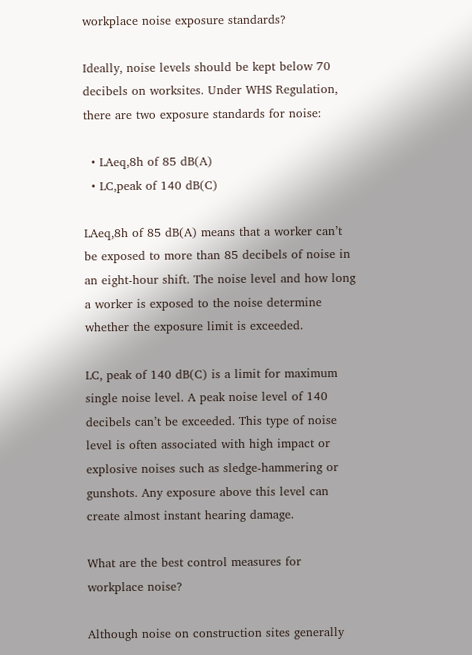workplace noise exposure standards?

Ideally, noise levels should be kept below 70 decibels on worksites. Under WHS Regulation, there are two exposure standards for noise:

  • LAeq,8h of 85 dB(A)
  • LC,peak of 140 dB(C)

LAeq,8h of 85 dB(A) means that a worker can’t be exposed to more than 85 decibels of noise in an eight-hour shift. The noise level and how long a worker is exposed to the noise determine whether the exposure limit is exceeded.

LC, peak of 140 dB(C) is a limit for maximum single noise level. A peak noise level of 140 decibels can’t be exceeded. This type of noise level is often associated with high impact or explosive noises such as sledge-hammering or gunshots. Any exposure above this level can create almost instant hearing damage.

What are the best control measures for workplace noise?

Although noise on construction sites generally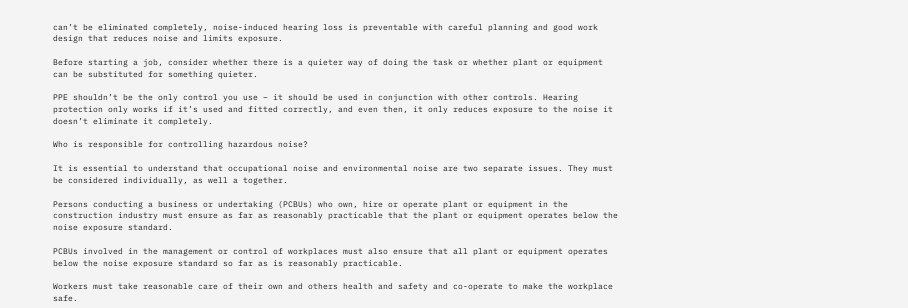can’t be eliminated completely, noise-induced hearing loss is preventable with careful planning and good work design that reduces noise and limits exposure.

Before starting a job, consider whether there is a quieter way of doing the task or whether plant or equipment can be substituted for something quieter.

PPE shouldn’t be the only control you use – it should be used in conjunction with other controls. Hearing protection only works if it’s used and fitted correctly, and even then, it only reduces exposure to the noise it doesn’t eliminate it completely.

Who is responsible for controlling hazardous noise?

It is essential to understand that occupational noise and environmental noise are two separate issues. They must be considered individually, as well a together.

Persons conducting a business or undertaking (PCBUs) who own, hire or operate plant or equipment in the construction industry must ensure as far as reasonably practicable that the plant or equipment operates below the noise exposure standard.

PCBUs involved in the management or control of workplaces must also ensure that all plant or equipment operates below the noise exposure standard so far as is reasonably practicable.

Workers must take reasonable care of their own and others health and safety and co-operate to make the workplace safe.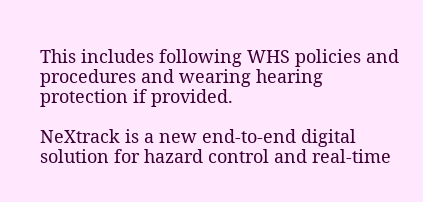This includes following WHS policies and procedures and wearing hearing protection if provided.

NeXtrack is a new end-to-end digital solution for hazard control and real-time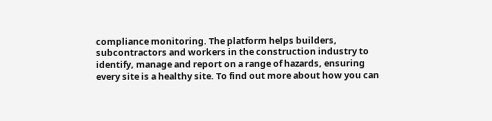compliance monitoring. The platform helps builders, subcontractors and workers in the construction industry to identify, manage and report on a range of hazards, ensuring every site is a healthy site. To find out more about how you can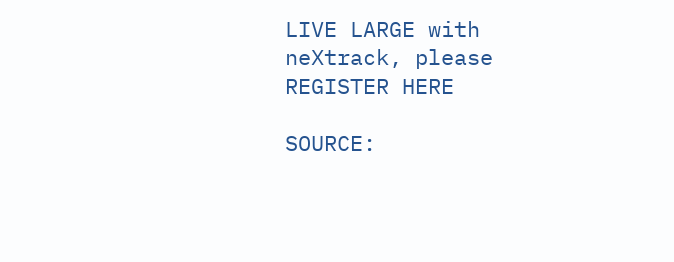LIVE LARGE with neXtrack, please REGISTER HERE

SOURCE: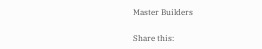Master Builders

Share this: